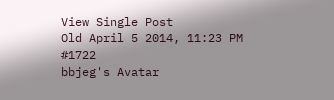View Single Post
Old April 5 2014, 11:23 PM   #1722
bbjeg's Avatar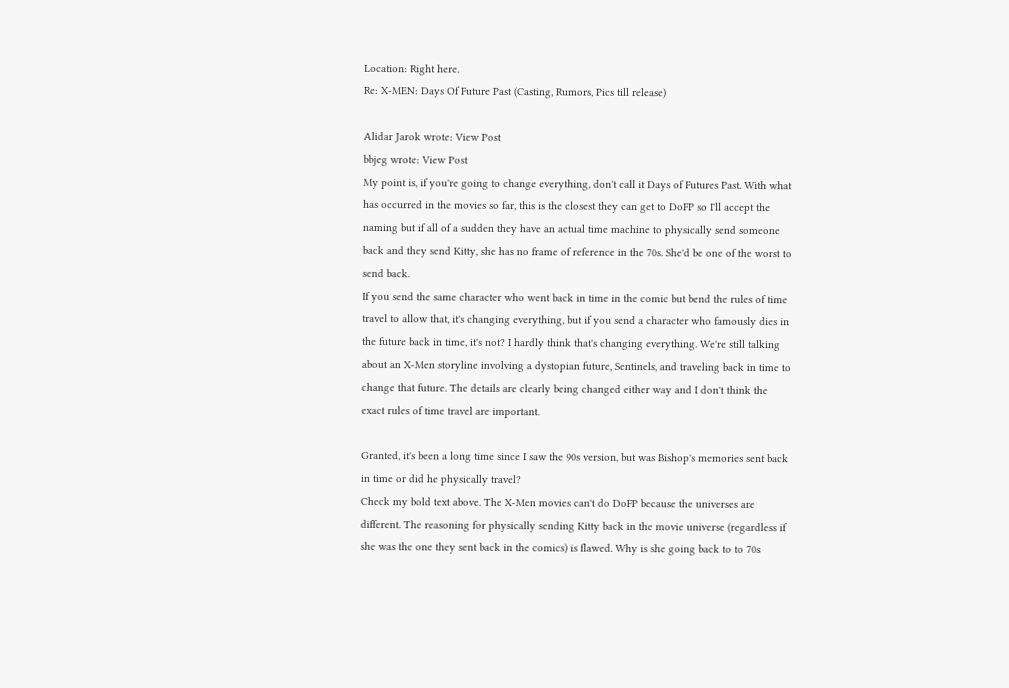Location: Right here.
Re: X-MEN: Days Of Future Past (Casting, Rumors, Pics till release)

Alidar Jarok wrote: View Post
bbjeg wrote: View Post
My point is, if you're going to change everything, don't call it Days of Futures Past. With what has occurred in the movies so far, this is the closest they can get to DoFP so I'll accept the naming but if all of a sudden they have an actual time machine to physically send someone back and they send Kitty, she has no frame of reference in the 70s. She'd be one of the worst to send back.
If you send the same character who went back in time in the comic but bend the rules of time travel to allow that, it's changing everything, but if you send a character who famously dies in the future back in time, it's not? I hardly think that's changing everything. We're still talking about an X-Men storyline involving a dystopian future, Sentinels, and traveling back in time to change that future. The details are clearly being changed either way and I don't think the exact rules of time travel are important.

Granted, it's been a long time since I saw the 90s version, but was Bishop's memories sent back in time or did he physically travel?
Check my bold text above. The X-Men movies can't do DoFP because the universes are different. The reasoning for physically sending Kitty back in the movie universe (regardless if she was the one they sent back in the comics) is flawed. Why is she going back to to 70s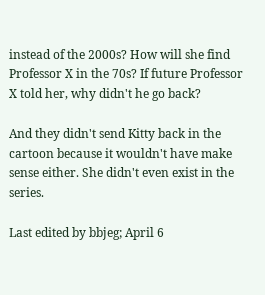instead of the 2000s? How will she find Professor X in the 70s? If future Professor X told her, why didn't he go back?

And they didn't send Kitty back in the cartoon because it wouldn't have make sense either. She didn't even exist in the series.

Last edited by bbjeg; April 6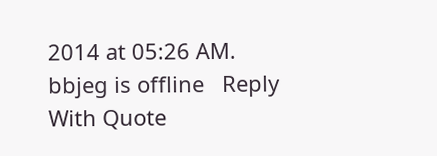2014 at 05:26 AM.
bbjeg is offline   Reply With Quote